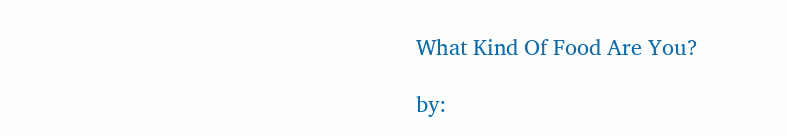What Kind Of Food Are You?

by: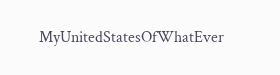MyUnitedStatesOfWhatEver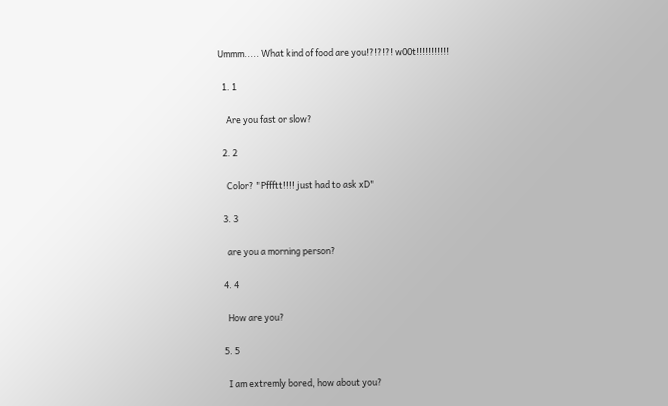Ummm..... What kind of food are you!?!?!?! w00t!!!!!!!!!!!

  1. 1

    Are you fast or slow?

  2. 2

    Color? "Pffftt!!!! just had to ask xD"

  3. 3

    are you a morning person?

  4. 4

    How are you?

  5. 5

    I am extremly bored, how about you?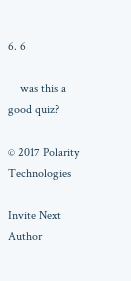6. 6

    was this a good quiz?

© 2017 Polarity Technologies

Invite Next Author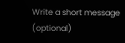Write a short message (optional)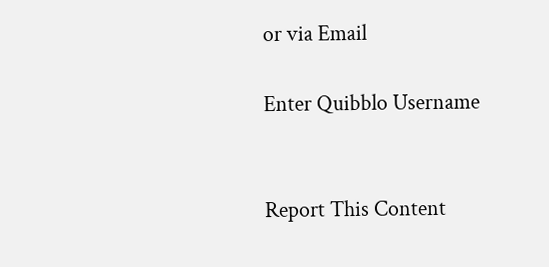or via Email

Enter Quibblo Username


Report This Content